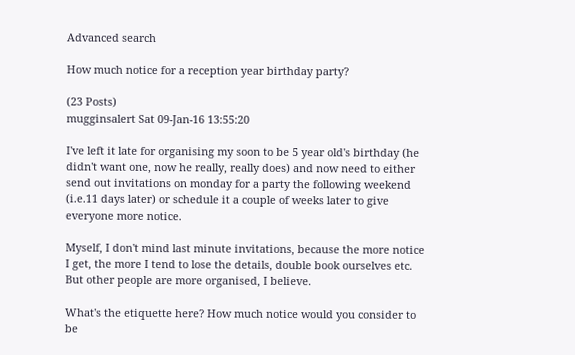Advanced search

How much notice for a reception year birthday party?

(23 Posts)
mugginsalert Sat 09-Jan-16 13:55:20

I've left it late for organising my soon to be 5 year old's birthday (he didn't want one, now he really, really does) and now need to either send out invitations on monday for a party the following weekend (i.e.11 days later) or schedule it a couple of weeks later to give everyone more notice.

Myself, I don't mind last minute invitations, because the more notice I get, the more I tend to lose the details, double book ourselves etc. But other people are more organised, I believe.

What's the etiquette here? How much notice would you consider to be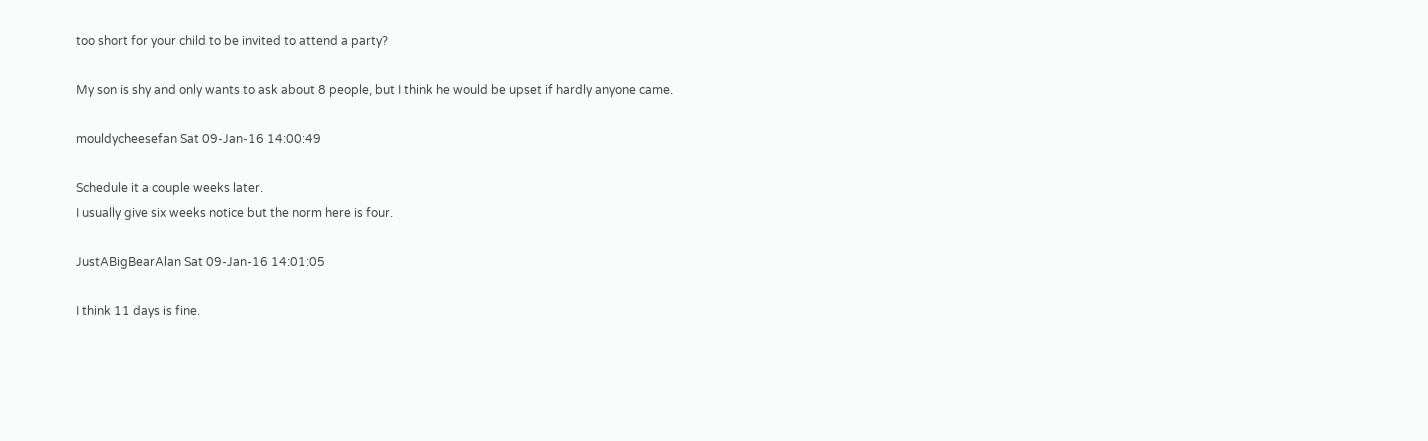too short for your child to be invited to attend a party?

My son is shy and only wants to ask about 8 people, but I think he would be upset if hardly anyone came.

mouldycheesefan Sat 09-Jan-16 14:00:49

Schedule it a couple weeks later.
I usually give six weeks notice but the norm here is four.

JustABigBearAlan Sat 09-Jan-16 14:01:05

I think 11 days is fine.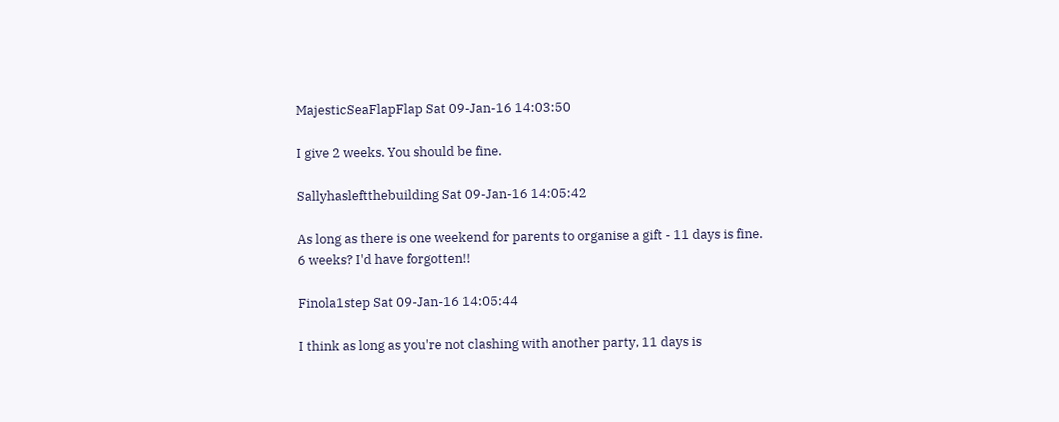MajesticSeaFlapFlap Sat 09-Jan-16 14:03:50

I give 2 weeks. You should be fine.

Sallyhasleftthebuilding Sat 09-Jan-16 14:05:42

As long as there is one weekend for parents to organise a gift - 11 days is fine.
6 weeks? I'd have forgotten!!

Finola1step Sat 09-Jan-16 14:05:44

I think as long as you're not clashing with another party, 11 days is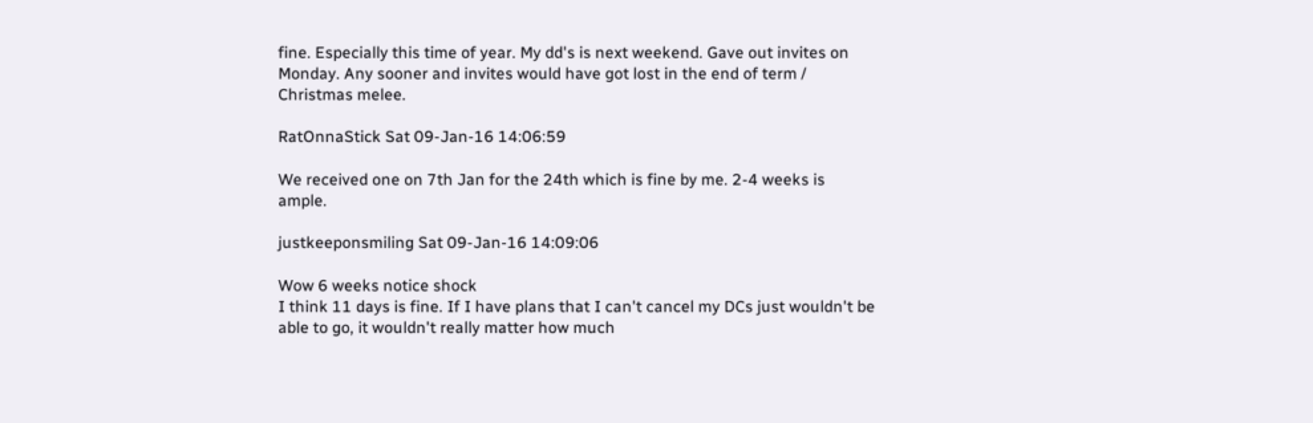fine. Especially this time of year. My dd's is next weekend. Gave out invites on Monday. Any sooner and invites would have got lost in the end of term / Christmas melee.

RatOnnaStick Sat 09-Jan-16 14:06:59

We received one on 7th Jan for the 24th which is fine by me. 2-4 weeks is ample.

justkeeponsmiling Sat 09-Jan-16 14:09:06

Wow 6 weeks notice shock
I think 11 days is fine. If I have plans that I can't cancel my DCs just wouldn't be able to go, it wouldn't really matter how much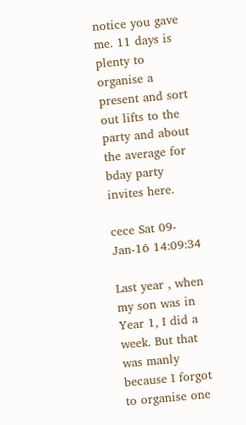notice you gave me. 11 days is plenty to organise a present and sort out lifts to the party and about the average for bday party invites here.

cece Sat 09-Jan-16 14:09:34

Last year , when my son was in Year 1, I did a week. But that was manly because I forgot to organise one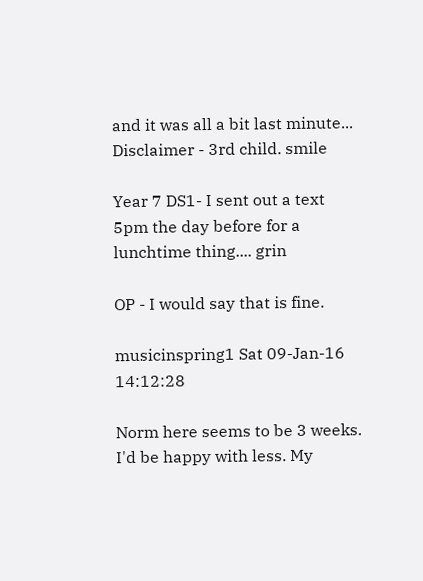and it was all a bit last minute... Disclaimer - 3rd child. smile

Year 7 DS1- I sent out a text 5pm the day before for a lunchtime thing.... grin

OP - I would say that is fine.

musicinspring1 Sat 09-Jan-16 14:12:28

Norm here seems to be 3 weeks. I'd be happy with less. My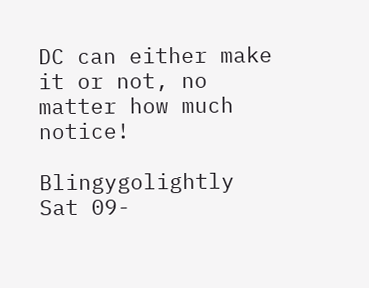DC can either make it or not, no matter how much notice!

Blingygolightly Sat 09-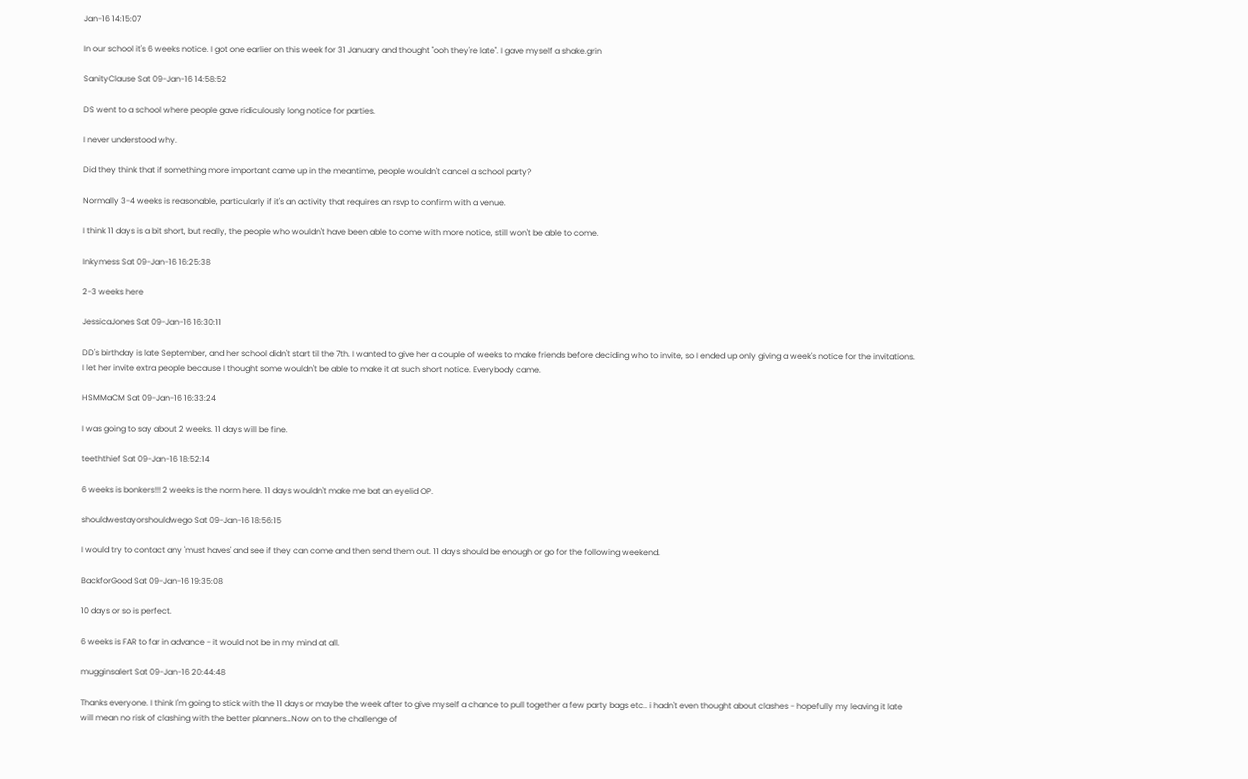Jan-16 14:15:07

In our school it's 6 weeks notice. I got one earlier on this week for 31 January and thought "ooh they're late". I gave myself a shake.grin

SanityClause Sat 09-Jan-16 14:58:52

DS went to a school where people gave ridiculously long notice for parties.

I never understood why.

Did they think that if something more important came up in the meantime, people wouldn't cancel a school party?

Normally 3-4 weeks is reasonable, particularly if it's an activity that requires an rsvp to confirm with a venue.

I think 11 days is a bit short, but really, the people who wouldn't have been able to come with more notice, still won't be able to come.

Inkymess Sat 09-Jan-16 16:25:38

2-3 weeks here

JessicaJones Sat 09-Jan-16 16:30:11

DD's birthday is late September, and her school didn't start til the 7th. I wanted to give her a couple of weeks to make friends before deciding who to invite, so I ended up only giving a week's notice for the invitations. I let her invite extra people because I thought some wouldn't be able to make it at such short notice. Everybody came.

HSMMaCM Sat 09-Jan-16 16:33:24

I was going to say about 2 weeks. 11 days will be fine.

teeththief Sat 09-Jan-16 18:52:14

6 weeks is bonkers!!! 2 weeks is the norm here. 11 days wouldn't make me bat an eyelid OP.

shouldwestayorshouldwego Sat 09-Jan-16 18:56:15

I would try to contact any 'must haves' and see if they can come and then send them out. 11 days should be enough or go for the following weekend.

BackforGood Sat 09-Jan-16 19:35:08

10 days or so is perfect.

6 weeks is FAR to far in advance - it would not be in my mind at all.

mugginsalert Sat 09-Jan-16 20:44:48

Thanks everyone. I think I'm going to stick with the 11 days or maybe the week after to give myself a chance to pull together a few party bags etc.. i hadn't even thought about clashes - hopefully my leaving it late will mean no risk of clashing with the better planners…Now on to the challenge of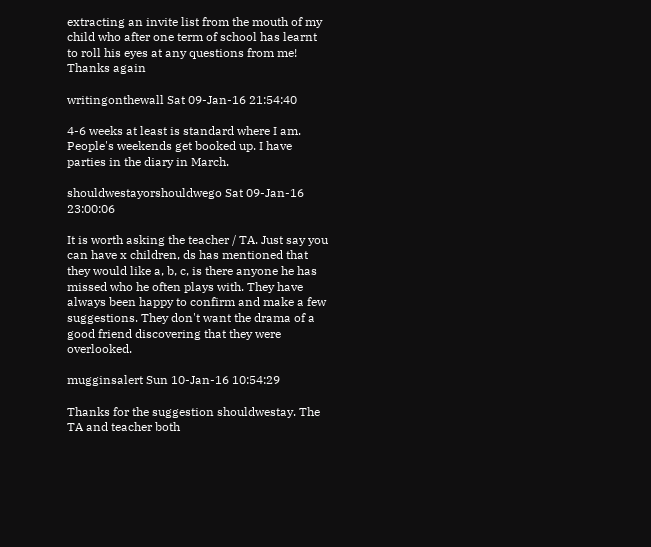extracting an invite list from the mouth of my child who after one term of school has learnt to roll his eyes at any questions from me! Thanks again

writingonthewall Sat 09-Jan-16 21:54:40

4-6 weeks at least is standard where I am. People's weekends get booked up. I have parties in the diary in March.

shouldwestayorshouldwego Sat 09-Jan-16 23:00:06

It is worth asking the teacher / TA. Just say you can have x children, ds has mentioned that they would like a, b, c, is there anyone he has missed who he often plays with. They have always been happy to confirm and make a few suggestions. They don't want the drama of a good friend discovering that they were overlooked.

mugginsalert Sun 10-Jan-16 10:54:29

Thanks for the suggestion shouldwestay. The TA and teacher both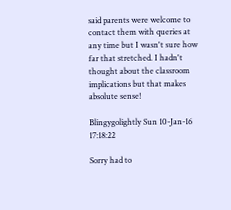said parents were welcome to contact them with queries at any time but I wasn't sure how far that stretched. I hadn't thought about the classroom implications but that makes absolute sense!

Blingygolightly Sun 10-Jan-16 17:18:22

Sorry had to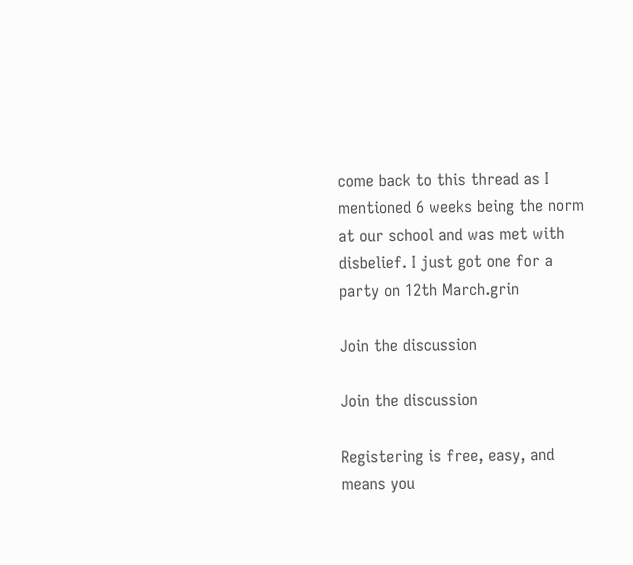come back to this thread as I mentioned 6 weeks being the norm at our school and was met with disbelief. I just got one for a party on 12th March.grin

Join the discussion

Join the discussion

Registering is free, easy, and means you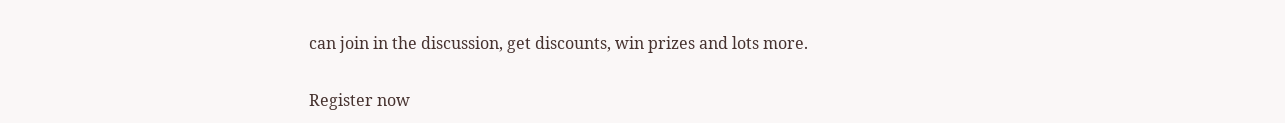can join in the discussion, get discounts, win prizes and lots more.

Register now